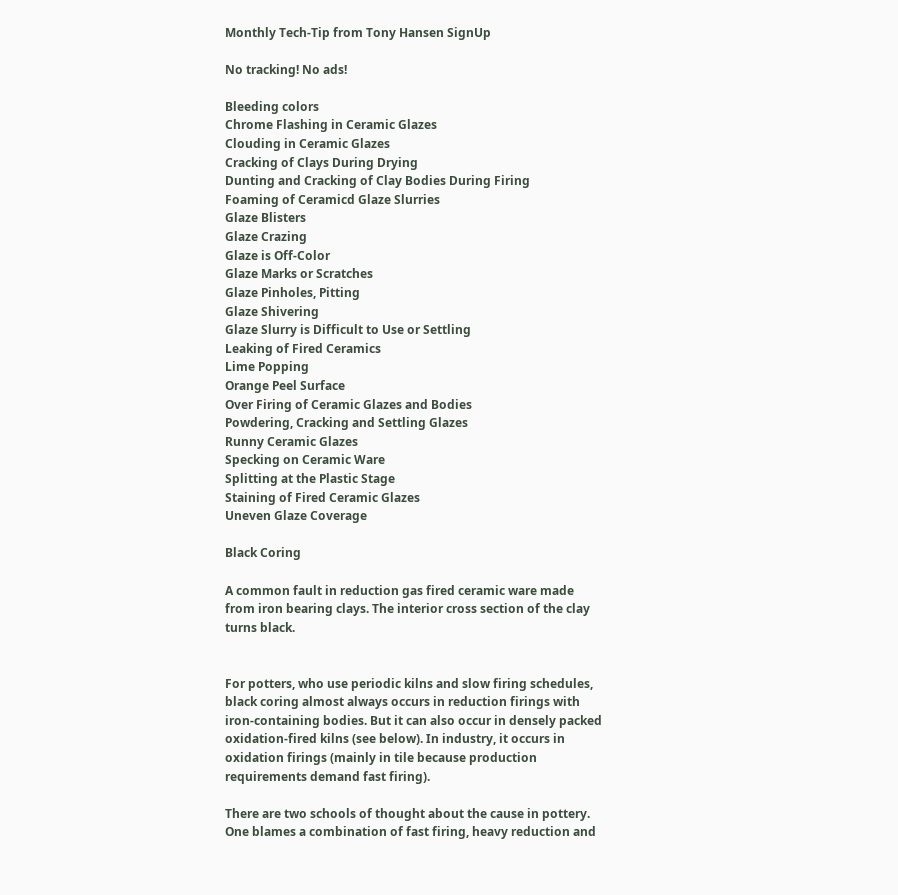Monthly Tech-Tip from Tony Hansen SignUp

No tracking! No ads!

Bleeding colors
Chrome Flashing in Ceramic Glazes
Clouding in Ceramic Glazes
Cracking of Clays During Drying
Dunting and Cracking of Clay Bodies During Firing
Foaming of Ceramicd Glaze Slurries
Glaze Blisters
Glaze Crazing
Glaze is Off-Color
Glaze Marks or Scratches
Glaze Pinholes, Pitting
Glaze Shivering
Glaze Slurry is Difficult to Use or Settling
Leaking of Fired Ceramics
Lime Popping
Orange Peel Surface
Over Firing of Ceramic Glazes and Bodies
Powdering, Cracking and Settling Glazes
Runny Ceramic Glazes
Specking on Ceramic Ware
Splitting at the Plastic Stage
Staining of Fired Ceramic Glazes
Uneven Glaze Coverage

Black Coring

A common fault in reduction gas fired ceramic ware made from iron bearing clays. The interior cross section of the clay turns black.


For potters, who use periodic kilns and slow firing schedules, black coring almost always occurs in reduction firings with iron-containing bodies. But it can also occur in densely packed oxidation-fired kilns (see below). In industry, it occurs in oxidation firings (mainly in tile because production requirements demand fast firing).

There are two schools of thought about the cause in pottery. One blames a combination of fast firing, heavy reduction and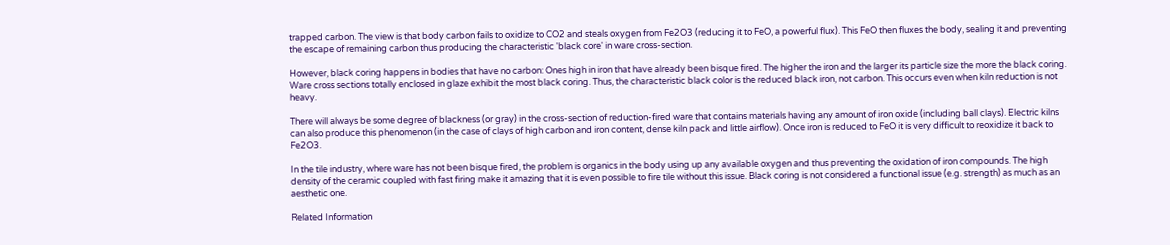trapped carbon. The view is that body carbon fails to oxidize to CO2 and steals oxygen from Fe2O3 (reducing it to FeO, a powerful flux). This FeO then fluxes the body, sealing it and preventing the escape of remaining carbon thus producing the characteristic 'black core' in ware cross-section.

However, black coring happens in bodies that have no carbon: Ones high in iron that have already been bisque fired. The higher the iron and the larger its particle size the more the black coring. Ware cross sections totally enclosed in glaze exhibit the most black coring. Thus, the characteristic black color is the reduced black iron, not carbon. This occurs even when kiln reduction is not heavy.

There will always be some degree of blackness (or gray) in the cross-section of reduction-fired ware that contains materials having any amount of iron oxide (including ball clays). Electric kilns can also produce this phenomenon (in the case of clays of high carbon and iron content, dense kiln pack and little airflow). Once iron is reduced to FeO it is very difficult to reoxidize it back to Fe2O3.

In the tile industry, where ware has not been bisque fired, the problem is organics in the body using up any available oxygen and thus preventing the oxidation of iron compounds. The high density of the ceramic coupled with fast firing make it amazing that it is even possible to fire tile without this issue. Black coring is not considered a functional issue (e.g. strength) as much as an aesthetic one.

Related Information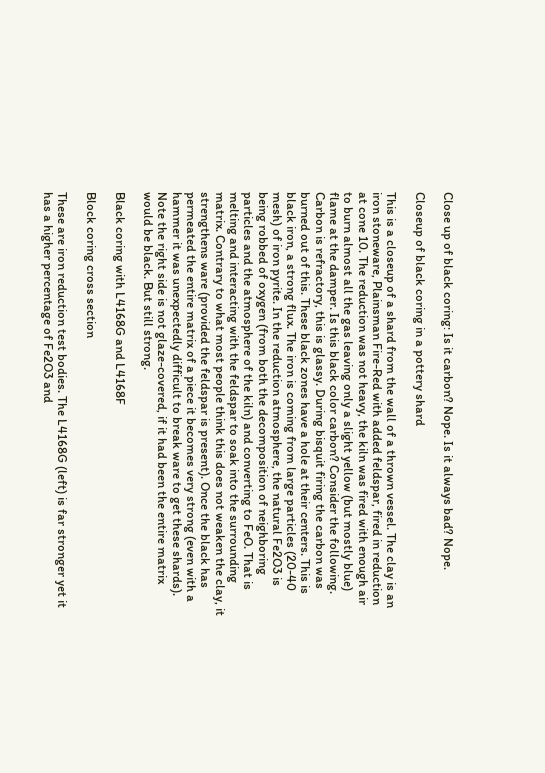Close up of black coring: Is it carbon? Nope. Is it always bad? Nope.

Closeup of black coring in a pottery shard

This is a closeup of a shard from the wall of a thrown vessel. The clay is an iron stoneware, Plainsman Fire-Red with added feldspar, fired in reduction at cone 10. The reduction was not heavy, the kiln was fired with enough air to burn almost all the gas leaving only a slight yellow (but mostly blue) flame at the damper. Is this black color carbon? Consider the following. Carbon is refractory, this is glassy. During bisquit firing the carbon was burned out of this. These black zones have a hole at their centers. This is black iron, a strong flux. The iron is coming from large particles (20-40 mesh) of iron pyrite. In the reduction atmosphere, the natural Fe2O3 is being robbed of oxygen (from both the decomposition of neighboring particles and the atmosphere of the kiln) and converting to FeO. That is melting and interacting with the feldspar to soak into the surrounding matrix. Contrary to what most people think this does not weaken the clay, it strengthens ware (provided the feldspar is present). Once the black has permeated the entire matrix of a piece it becomes very strong (even with a hammer it was unexpectedly difficult to break ware to get these shards). Note the right side is not glaze-covered, if it had been the entire matrix would be black. But still strong.

Black coring with L4168G and L4168F

Block coring cross section

These are iron reduction test bodies. The L4168G (left) is far stronger yet it has a higher percentage of Fe2O3 and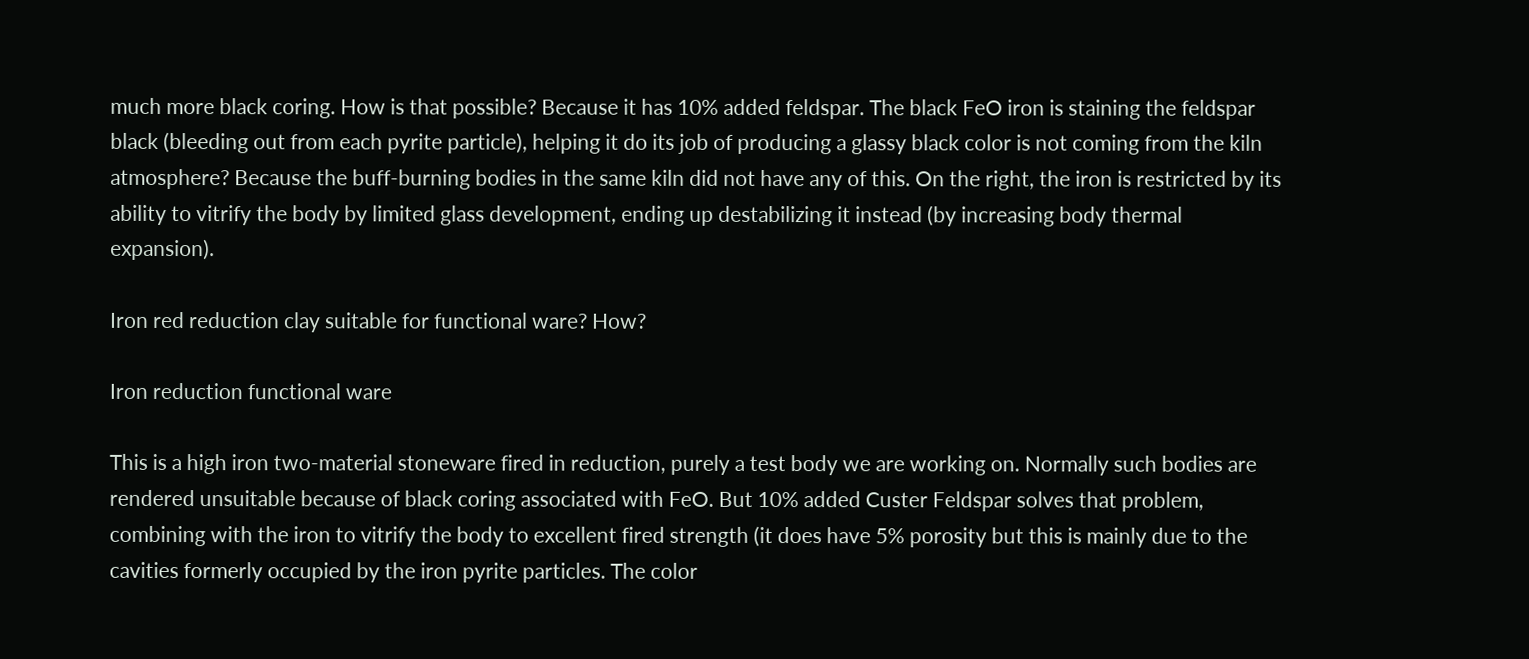much more black coring. How is that possible? Because it has 10% added feldspar. The black FeO iron is staining the feldspar black (bleeding out from each pyrite particle), helping it do its job of producing a glassy black color is not coming from the kiln atmosphere? Because the buff-burning bodies in the same kiln did not have any of this. On the right, the iron is restricted by its ability to vitrify the body by limited glass development, ending up destabilizing it instead (by increasing body thermal expansion).

Iron red reduction clay suitable for functional ware? How?

Iron reduction functional ware

This is a high iron two-material stoneware fired in reduction, purely a test body we are working on. Normally such bodies are rendered unsuitable because of black coring associated with FeO. But 10% added Custer Feldspar solves that problem, combining with the iron to vitrify the body to excellent fired strength (it does have 5% porosity but this is mainly due to the cavities formerly occupied by the iron pyrite particles. The color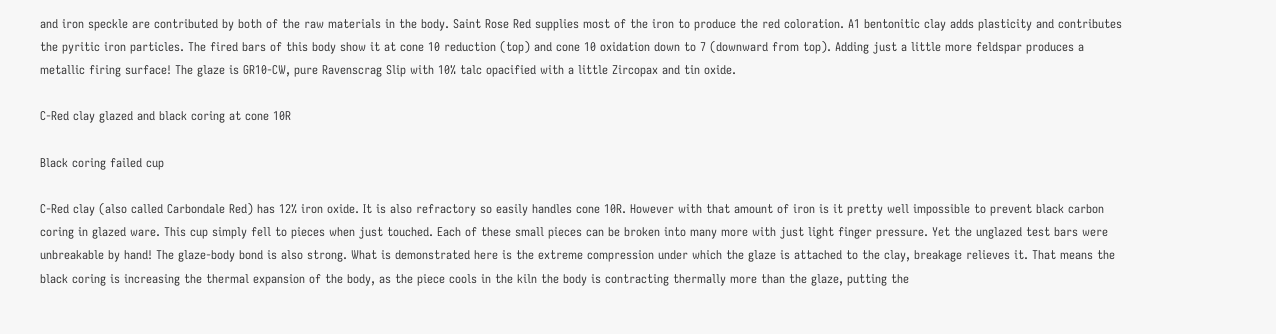and iron speckle are contributed by both of the raw materials in the body. Saint Rose Red supplies most of the iron to produce the red coloration. A1 bentonitic clay adds plasticity and contributes the pyritic iron particles. The fired bars of this body show it at cone 10 reduction (top) and cone 10 oxidation down to 7 (downward from top). Adding just a little more feldspar produces a metallic firing surface! The glaze is GR10-CW, pure Ravenscrag Slip with 10% talc opacified with a little Zircopax and tin oxide.

C-Red clay glazed and black coring at cone 10R

Black coring failed cup

C-Red clay (also called Carbondale Red) has 12% iron oxide. It is also refractory so easily handles cone 10R. However with that amount of iron is it pretty well impossible to prevent black carbon coring in glazed ware. This cup simply fell to pieces when just touched. Each of these small pieces can be broken into many more with just light finger pressure. Yet the unglazed test bars were unbreakable by hand! The glaze-body bond is also strong. What is demonstrated here is the extreme compression under which the glaze is attached to the clay, breakage relieves it. That means the black coring is increasing the thermal expansion of the body, as the piece cools in the kiln the body is contracting thermally more than the glaze, putting the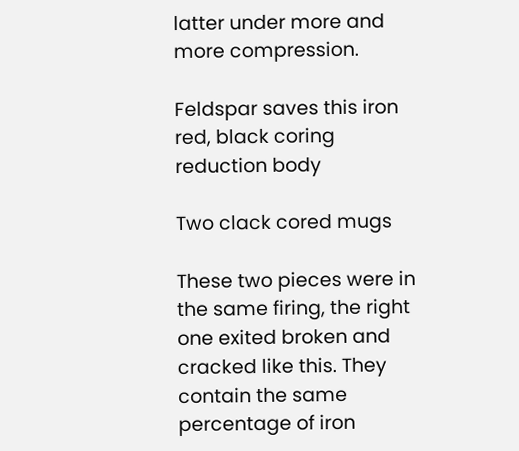latter under more and more compression.

Feldspar saves this iron red, black coring reduction body

Two clack cored mugs

These two pieces were in the same firing, the right one exited broken and cracked like this. They contain the same percentage of iron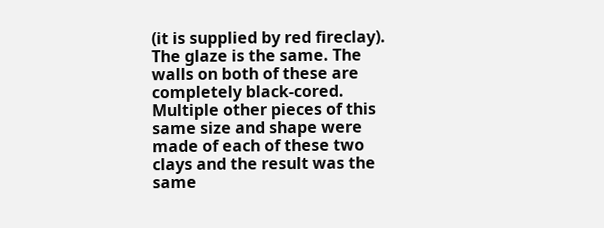(it is supplied by red fireclay). The glaze is the same. The walls on both of these are completely black-cored. Multiple other pieces of this same size and shape were made of each of these two clays and the result was the same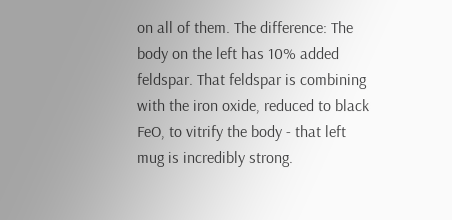on all of them. The difference: The body on the left has 10% added feldspar. That feldspar is combining with the iron oxide, reduced to black FeO, to vitrify the body - that left mug is incredibly strong.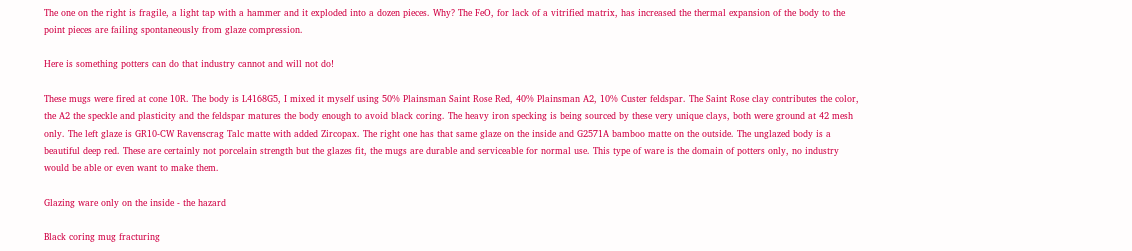The one on the right is fragile, a light tap with a hammer and it exploded into a dozen pieces. Why? The FeO, for lack of a vitrified matrix, has increased the thermal expansion of the body to the point pieces are failing spontaneously from glaze compression.

Here is something potters can do that industry cannot and will not do!

These mugs were fired at cone 10R. The body is L4168G5, I mixed it myself using 50% Plainsman Saint Rose Red, 40% Plainsman A2, 10% Custer feldspar. The Saint Rose clay contributes the color, the A2 the speckle and plasticity and the feldspar matures the body enough to avoid black coring. The heavy iron specking is being sourced by these very unique clays, both were ground at 42 mesh only. The left glaze is GR10-CW Ravenscrag Talc matte with added Zircopax. The right one has that same glaze on the inside and G2571A bamboo matte on the outside. The unglazed body is a beautiful deep red. These are certainly not porcelain strength but the glazes fit, the mugs are durable and serviceable for normal use. This type of ware is the domain of potters only, no industry would be able or even want to make them.

Glazing ware only on the inside - the hazard

Black coring mug fracturing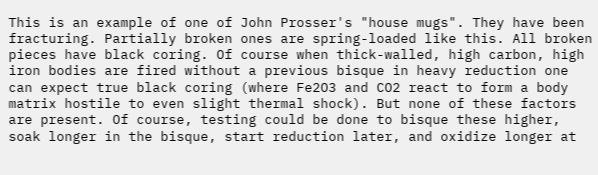This is an example of one of John Prosser's "house mugs". They have been fracturing. Partially broken ones are spring-loaded like this. All broken pieces have black coring. Of course when thick-walled, high carbon, high iron bodies are fired without a previous bisque in heavy reduction one can expect true black coring (where Fe2O3 and CO2 react to form a body matrix hostile to even slight thermal shock). But none of these factors are present. Of course, testing could be done to bisque these higher, soak longer in the bisque, start reduction later, and oxidize longer at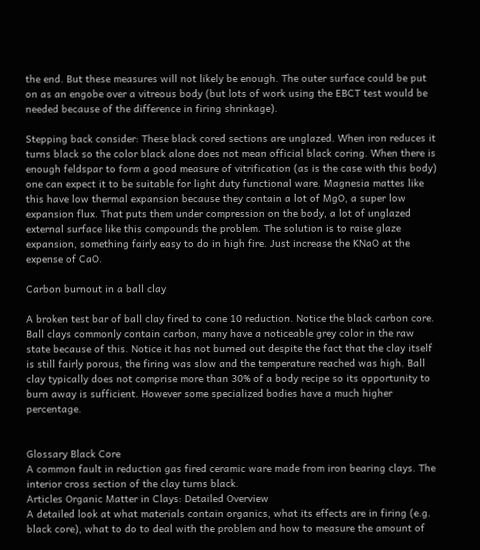the end. But these measures will not likely be enough. The outer surface could be put on as an engobe over a vitreous body (but lots of work using the EBCT test would be needed because of the difference in firing shrinkage).

Stepping back consider: These black cored sections are unglazed. When iron reduces it turns black so the color black alone does not mean official black coring. When there is enough feldspar to form a good measure of vitrification (as is the case with this body) one can expect it to be suitable for light duty functional ware. Magnesia mattes like this have low thermal expansion because they contain a lot of MgO, a super low expansion flux. That puts them under compression on the body, a lot of unglazed external surface like this compounds the problem. The solution is to raise glaze expansion, something fairly easy to do in high fire. Just increase the KNaO at the expense of CaO.

Carbon burnout in a ball clay

A broken test bar of ball clay fired to cone 10 reduction. Notice the black carbon core. Ball clays commonly contain carbon, many have a noticeable grey color in the raw state because of this. Notice it has not burned out despite the fact that the clay itself is still fairly porous, the firing was slow and the temperature reached was high. Ball clay typically does not comprise more than 30% of a body recipe so its opportunity to burn away is sufficient. However some specialized bodies have a much higher percentage.


Glossary Black Core
A common fault in reduction gas fired ceramic ware made from iron bearing clays. The interior cross section of the clay turns black.
Articles Organic Matter in Clays: Detailed Overview
A detailed look at what materials contain organics, what its effects are in firing (e.g. black core), what to do to deal with the problem and how to measure the amount of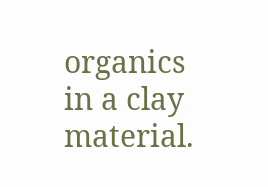organics in a clay material.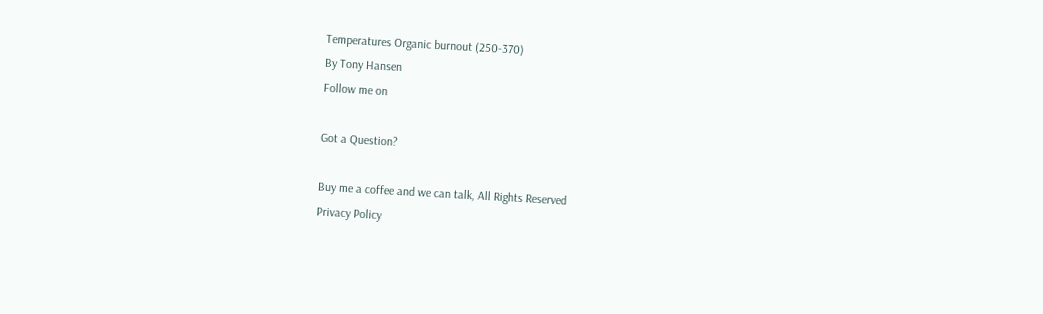Temperatures Organic burnout (250-370)
By Tony Hansen
Follow me on

Got a Question?

Buy me a coffee and we can talk, All Rights Reserved
Privacy Policy